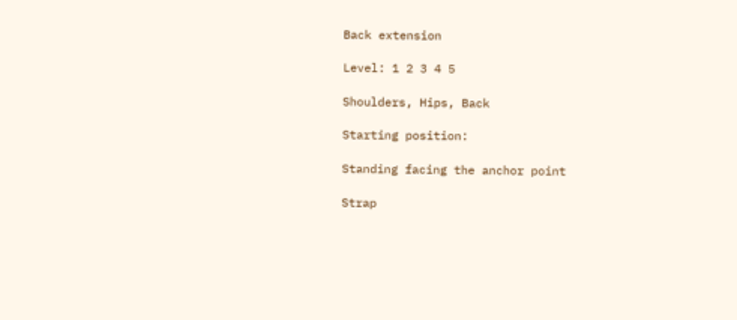Back extension

Level: 1 2 3 4 5

Shoulders, Hips, Back

Starting position:

Standing facing the anchor point

Strap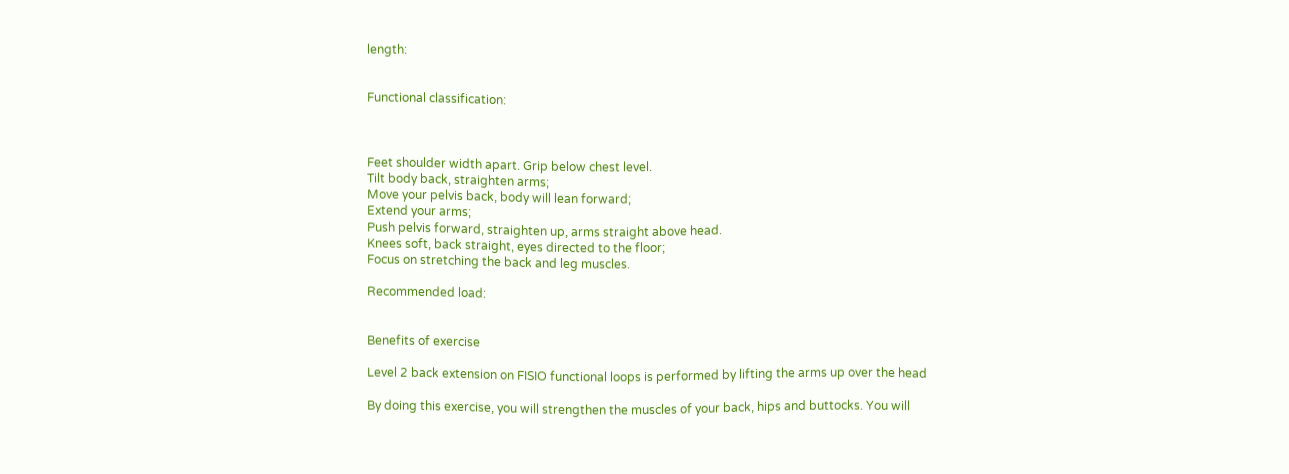length:


Functional classification:



Feet shoulder width apart. Grip below chest level.
Tilt body back, straighten arms;
Move your pelvis back, body will lean forward;
Extend your arms;
Push pelvis forward, straighten up, arms straight above head.
Knees soft, back straight, eyes directed to the floor;
Focus on stretching the back and leg muscles.

Recommended load:


Benefits of exercise

Level 2 back extension on FISIO functional loops is performed by lifting the arms up over the head

By doing this exercise, you will strengthen the muscles of your back, hips and buttocks. You will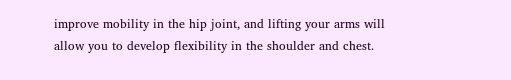improve mobility in the hip joint, and lifting your arms will allow you to develop flexibility in the shoulder and chest.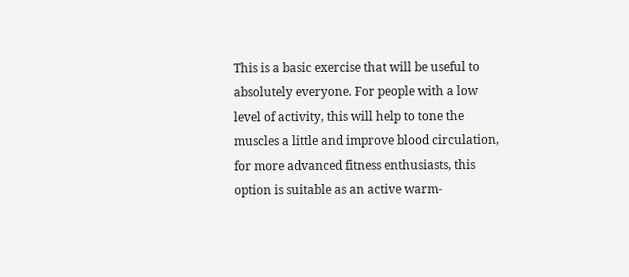This is a basic exercise that will be useful to absolutely everyone. For people with a low level of activity, this will help to tone the muscles a little and improve blood circulation, for more advanced fitness enthusiasts, this option is suitable as an active warm-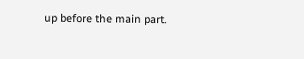up before the main part.